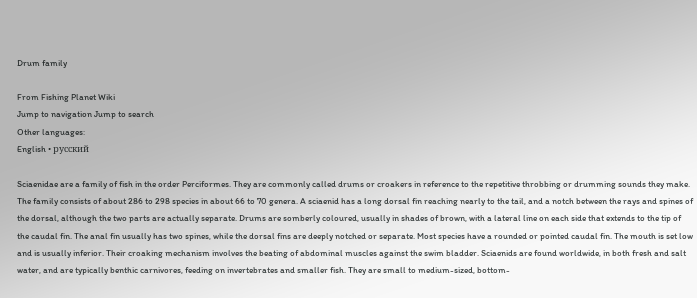Drum family

From Fishing Planet Wiki
Jump to navigation Jump to search
Other languages:
English • русский

Sciaenidae are a family of fish in the order Perciformes. They are commonly called drums or croakers in reference to the repetitive throbbing or drumming sounds they make. The family consists of about 286 to 298 species in about 66 to 70 genera. A sciaenid has a long dorsal fin reaching nearly to the tail, and a notch between the rays and spines of the dorsal, although the two parts are actually separate. Drums are somberly coloured, usually in shades of brown, with a lateral line on each side that extends to the tip of the caudal fin. The anal fin usually has two spines, while the dorsal fins are deeply notched or separate. Most species have a rounded or pointed caudal fin. The mouth is set low and is usually inferior. Their croaking mechanism involves the beating of abdominal muscles against the swim bladder. Sciaenids are found worldwide, in both fresh and salt water, and are typically benthic carnivores, feeding on invertebrates and smaller fish. They are small to medium-sized, bottom-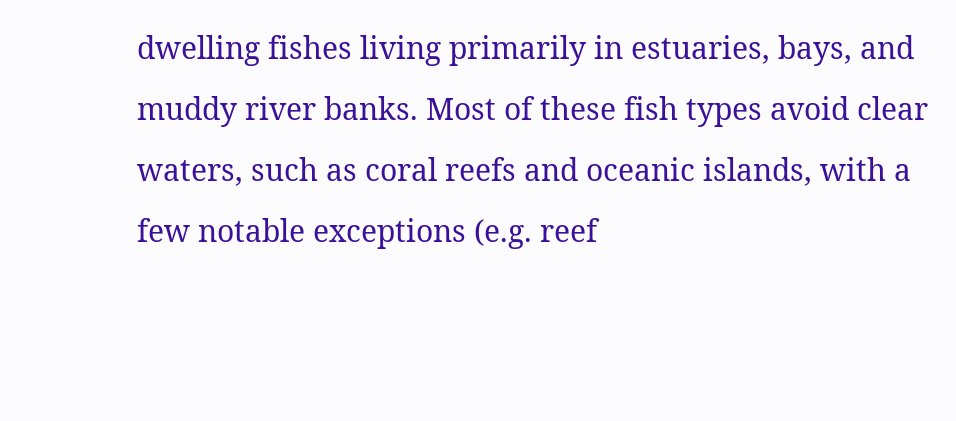dwelling fishes living primarily in estuaries, bays, and muddy river banks. Most of these fish types avoid clear waters, such as coral reefs and oceanic islands, with a few notable exceptions (e.g. reef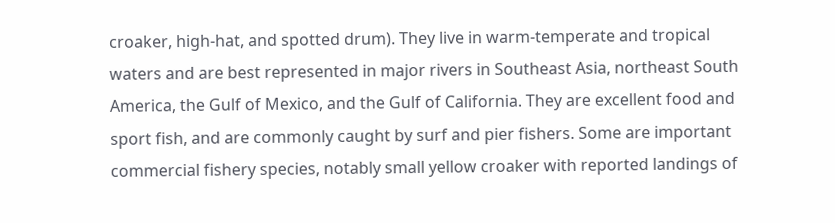croaker, high-hat, and spotted drum). They live in warm-temperate and tropical waters and are best represented in major rivers in Southeast Asia, northeast South America, the Gulf of Mexico, and the Gulf of California. They are excellent food and sport fish, and are commonly caught by surf and pier fishers. Some are important commercial fishery species, notably small yellow croaker with reported landings of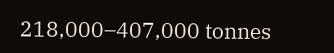218,000–407,000 tonnes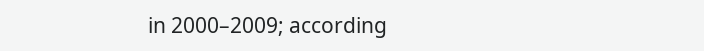in 2000–2009; according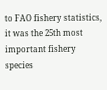to FAO fishery statistics, it was the 25th most important fishery species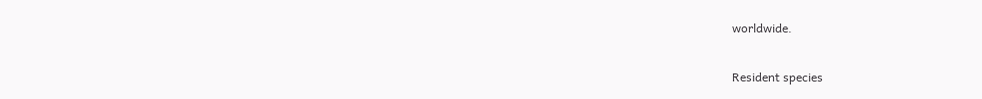worldwide.

Resident species